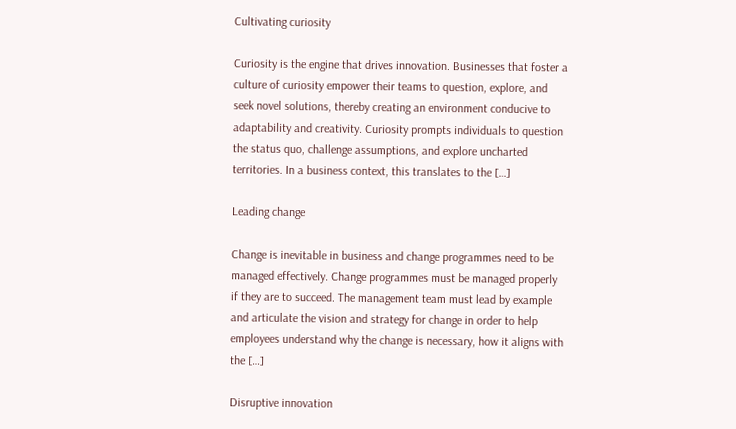Cultivating curiosity

Curiosity is the engine that drives innovation. Businesses that foster a culture of curiosity empower their teams to question, explore, and seek novel solutions, thereby creating an environment conducive to adaptability and creativity. Curiosity prompts individuals to question the status quo, challenge assumptions, and explore uncharted territories. In a business context, this translates to the […]

Leading change

Change is inevitable in business and change programmes need to be managed effectively. Change programmes must be managed properly if they are to succeed. The management team must lead by example and articulate the vision and strategy for change in order to help employees understand why the change is necessary, how it aligns with the […]

Disruptive innovation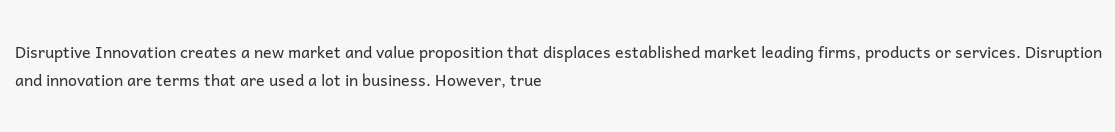Disruptive Innovation creates a new market and value proposition that displaces established market leading firms, products or services. Disruption and innovation are terms that are used a lot in business. However, true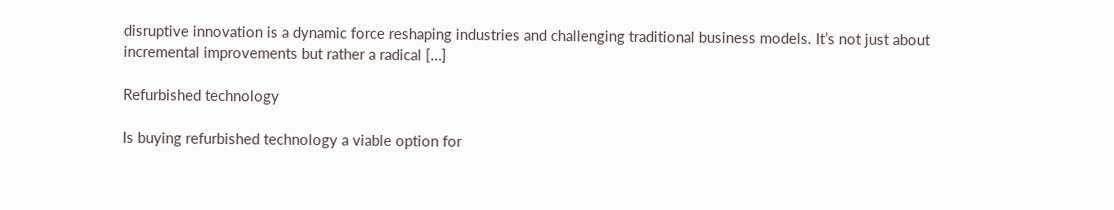disruptive innovation is a dynamic force reshaping industries and challenging traditional business models. It’s not just about incremental improvements but rather a radical […]

Refurbished technology

Is buying refurbished technology a viable option for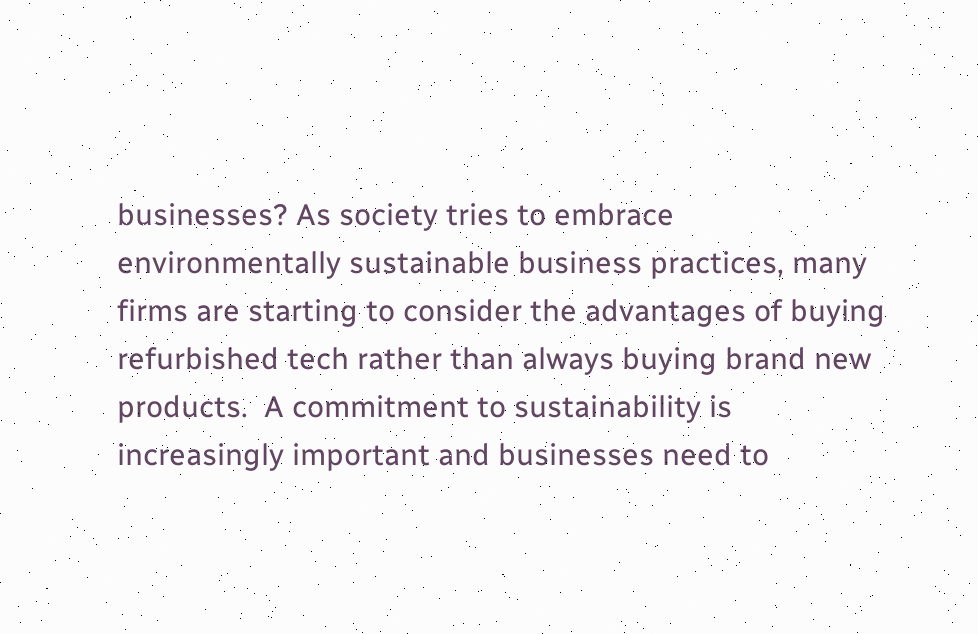businesses? As society tries to embrace environmentally sustainable business practices, many firms are starting to consider the advantages of buying refurbished tech rather than always buying brand new products.  A commitment to sustainability is increasingly important and businesses need to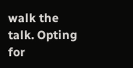walk the talk. Opting for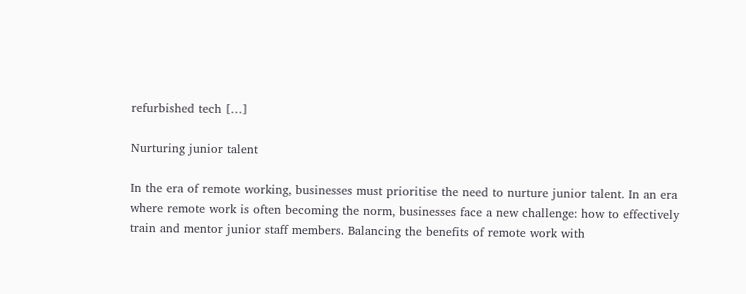refurbished tech […]

Nurturing junior talent

In the era of remote working, businesses must prioritise the need to nurture junior talent. In an era where remote work is often becoming the norm, businesses face a new challenge: how to effectively train and mentor junior staff members. Balancing the benefits of remote work with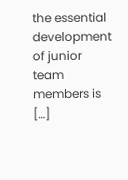the essential development of junior team members is […]